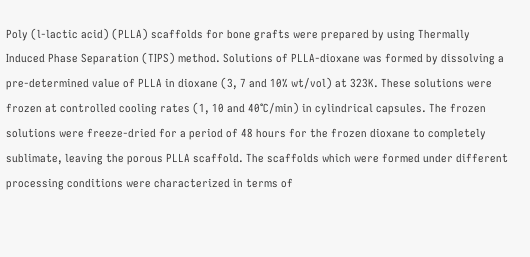Poly (l-lactic acid) (PLLA) scaffolds for bone grafts were prepared by using Thermally Induced Phase Separation (TIPS) method. Solutions of PLLA-dioxane was formed by dissolving a pre-determined value of PLLA in dioxane (3, 7 and 10% wt/vol) at 323K. These solutions were frozen at controlled cooling rates (1, 10 and 40°C/min) in cylindrical capsules. The frozen solutions were freeze-dried for a period of 48 hours for the frozen dioxane to completely sublimate, leaving the porous PLLA scaffold. The scaffolds which were formed under different processing conditions were characterized in terms of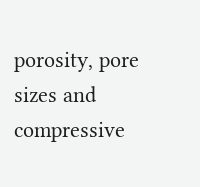porosity, pore sizes and compressive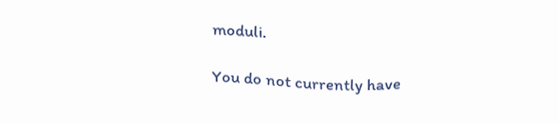moduli.

You do not currently have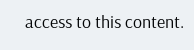access to this content.